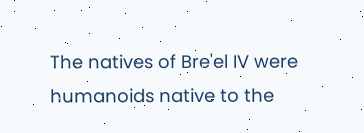The natives of Bre'el IV were humanoids native to the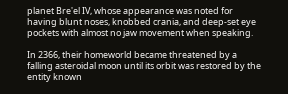planet Bre'el IV, whose appearance was noted for having blunt noses, knobbed crania, and deep-set eye pockets with almost no jaw movement when speaking.

In 2366, their homeworld became threatened by a falling asteroidal moon until its orbit was restored by the entity known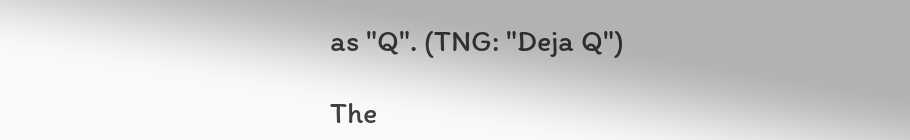as "Q". (TNG: "Deja Q")

The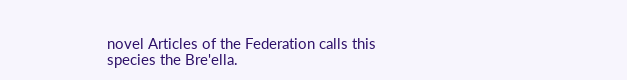novel Articles of the Federation calls this species the Bre'ella.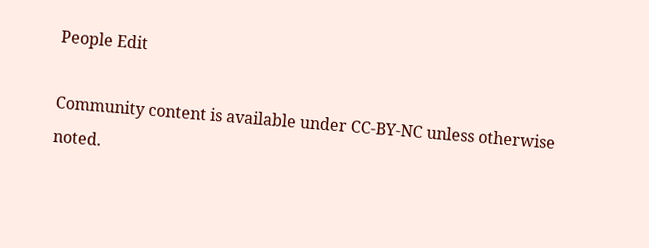People Edit

Community content is available under CC-BY-NC unless otherwise noted.